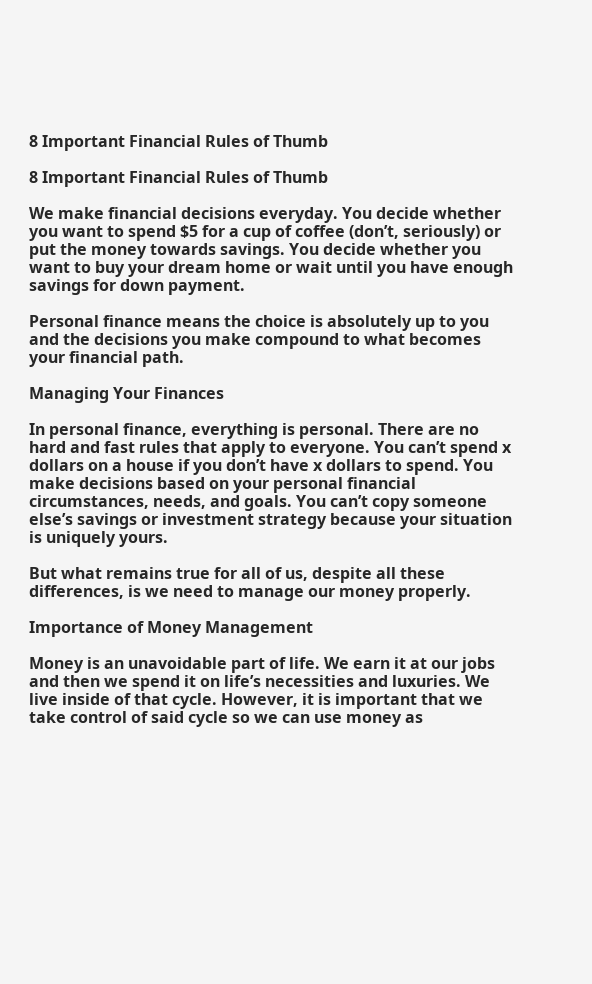8 Important Financial Rules of Thumb

8 Important Financial Rules of Thumb

We make financial decisions everyday. You decide whether you want to spend $5 for a cup of coffee (don’t, seriously) or put the money towards savings. You decide whether you want to buy your dream home or wait until you have enough savings for down payment.

Personal finance means the choice is absolutely up to you and the decisions you make compound to what becomes your financial path.

Managing Your Finances

In personal finance, everything is personal. There are no hard and fast rules that apply to everyone. You can’t spend x dollars on a house if you don’t have x dollars to spend. You make decisions based on your personal financial circumstances, needs, and goals. You can’t copy someone else’s savings or investment strategy because your situation is uniquely yours.

But what remains true for all of us, despite all these differences, is we need to manage our money properly.

Importance of Money Management

Money is an unavoidable part of life. We earn it at our jobs and then we spend it on life’s necessities and luxuries. We live inside of that cycle. However, it is important that we take control of said cycle so we can use money as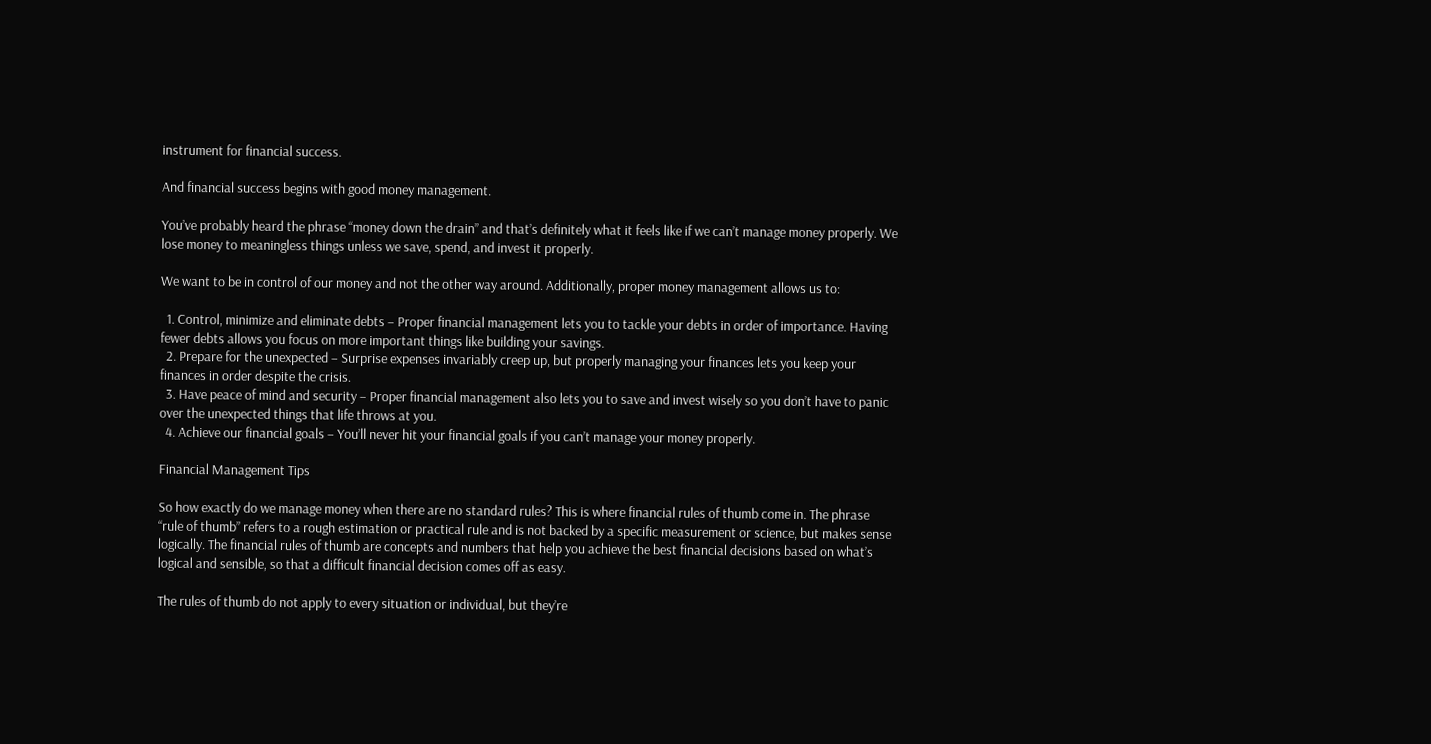instrument for financial success.

And financial success begins with good money management.

You’ve probably heard the phrase “money down the drain” and that’s definitely what it feels like if we can’t manage money properly. We lose money to meaningless things unless we save, spend, and invest it properly.

We want to be in control of our money and not the other way around. Additionally, proper money management allows us to:

  1. Control, minimize and eliminate debts – Proper financial management lets you to tackle your debts in order of importance. Having fewer debts allows you focus on more important things like building your savings.
  2. Prepare for the unexpected – Surprise expenses invariably creep up, but properly managing your finances lets you keep your finances in order despite the crisis.
  3. Have peace of mind and security – Proper financial management also lets you to save and invest wisely so you don’t have to panic over the unexpected things that life throws at you.
  4. Achieve our financial goals – You’ll never hit your financial goals if you can’t manage your money properly.

Financial Management Tips

So how exactly do we manage money when there are no standard rules? This is where financial rules of thumb come in. The phrase “rule of thumb” refers to a rough estimation or practical rule and is not backed by a specific measurement or science, but makes sense logically. The financial rules of thumb are concepts and numbers that help you achieve the best financial decisions based on what’s logical and sensible, so that a difficult financial decision comes off as easy.

The rules of thumb do not apply to every situation or individual, but they’re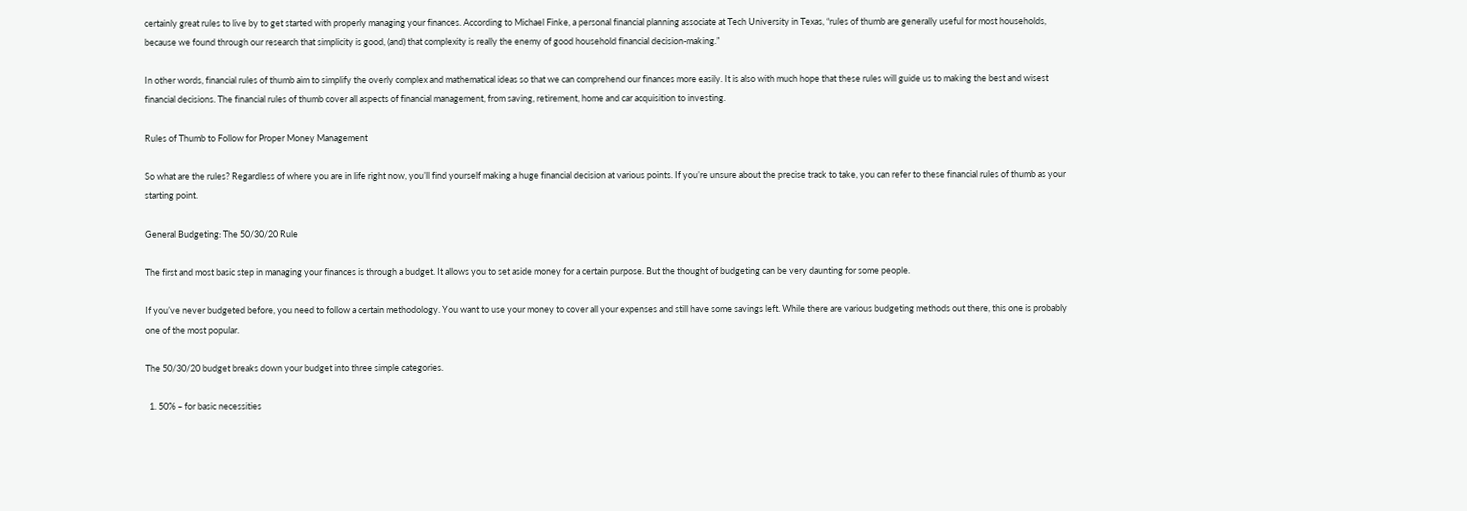certainly great rules to live by to get started with properly managing your finances. According to Michael Finke, a personal financial planning associate at Tech University in Texas, “rules of thumb are generally useful for most households, because we found through our research that simplicity is good, (and) that complexity is really the enemy of good household financial decision-making.”

In other words, financial rules of thumb aim to simplify the overly complex and mathematical ideas so that we can comprehend our finances more easily. It is also with much hope that these rules will guide us to making the best and wisest financial decisions. The financial rules of thumb cover all aspects of financial management, from saving, retirement, home and car acquisition to investing.

Rules of Thumb to Follow for Proper Money Management

So what are the rules? Regardless of where you are in life right now, you’ll find yourself making a huge financial decision at various points. If you’re unsure about the precise track to take, you can refer to these financial rules of thumb as your starting point.

General Budgeting: The 50/30/20 Rule

The first and most basic step in managing your finances is through a budget. It allows you to set aside money for a certain purpose. But the thought of budgeting can be very daunting for some people.

If you’ve never budgeted before, you need to follow a certain methodology. You want to use your money to cover all your expenses and still have some savings left. While there are various budgeting methods out there, this one is probably one of the most popular.

The 50/30/20 budget breaks down your budget into three simple categories.

  1. 50% – for basic necessities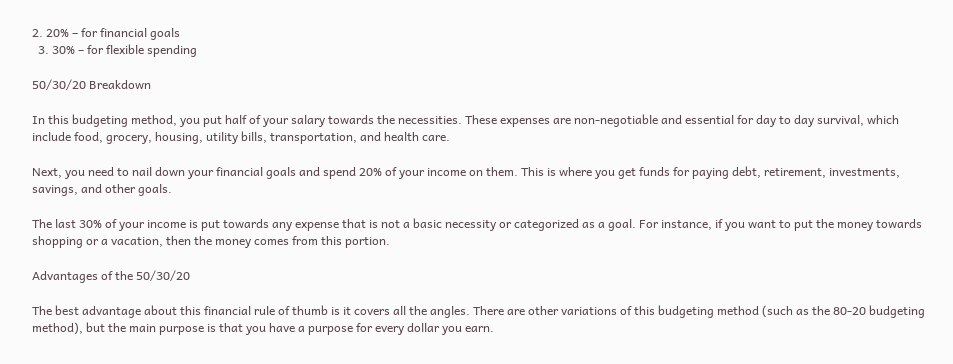2. 20% – for financial goals
  3. 30% – for flexible spending

50/30/20 Breakdown

In this budgeting method, you put half of your salary towards the necessities. These expenses are non-negotiable and essential for day to day survival, which include food, grocery, housing, utility bills, transportation, and health care.

Next, you need to nail down your financial goals and spend 20% of your income on them. This is where you get funds for paying debt, retirement, investments, savings, and other goals.

The last 30% of your income is put towards any expense that is not a basic necessity or categorized as a goal. For instance, if you want to put the money towards shopping or a vacation, then the money comes from this portion.

Advantages of the 50/30/20

The best advantage about this financial rule of thumb is it covers all the angles. There are other variations of this budgeting method (such as the 80-20 budgeting method), but the main purpose is that you have a purpose for every dollar you earn.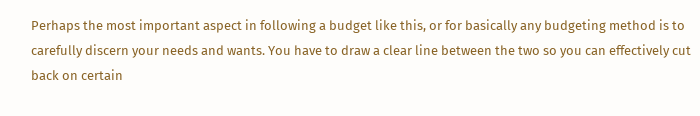Perhaps the most important aspect in following a budget like this, or for basically any budgeting method is to carefully discern your needs and wants. You have to draw a clear line between the two so you can effectively cut back on certain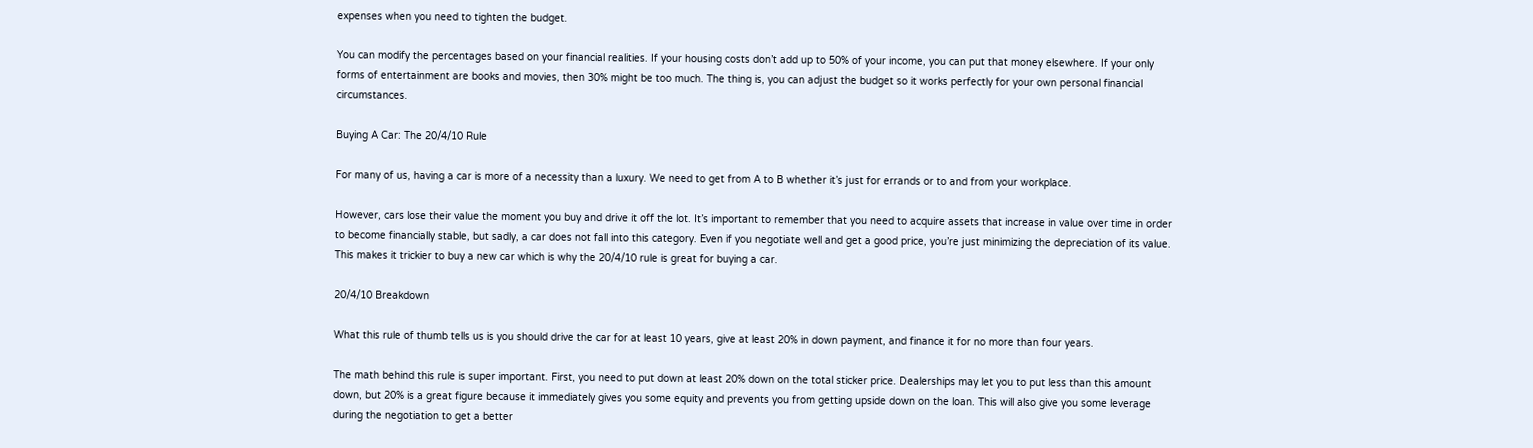expenses when you need to tighten the budget.

You can modify the percentages based on your financial realities. If your housing costs don’t add up to 50% of your income, you can put that money elsewhere. If your only forms of entertainment are books and movies, then 30% might be too much. The thing is, you can adjust the budget so it works perfectly for your own personal financial circumstances.

Buying A Car: The 20/4/10 Rule

For many of us, having a car is more of a necessity than a luxury. We need to get from A to B whether it’s just for errands or to and from your workplace.

However, cars lose their value the moment you buy and drive it off the lot. It’s important to remember that you need to acquire assets that increase in value over time in order to become financially stable, but sadly, a car does not fall into this category. Even if you negotiate well and get a good price, you’re just minimizing the depreciation of its value. This makes it trickier to buy a new car which is why the 20/4/10 rule is great for buying a car.

20/4/10 Breakdown

What this rule of thumb tells us is you should drive the car for at least 10 years, give at least 20% in down payment, and finance it for no more than four years.

The math behind this rule is super important. First, you need to put down at least 20% down on the total sticker price. Dealerships may let you to put less than this amount down, but 20% is a great figure because it immediately gives you some equity and prevents you from getting upside down on the loan. This will also give you some leverage during the negotiation to get a better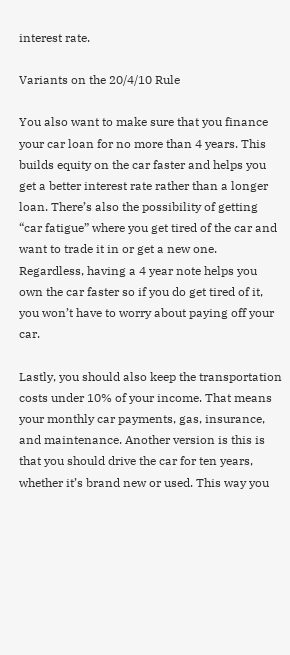interest rate.

Variants on the 20/4/10 Rule

You also want to make sure that you finance your car loan for no more than 4 years. This builds equity on the car faster and helps you get a better interest rate rather than a longer loan. There’s also the possibility of getting “car fatigue” where you get tired of the car and want to trade it in or get a new one. Regardless, having a 4 year note helps you own the car faster so if you do get tired of it, you won’t have to worry about paying off your car.

Lastly, you should also keep the transportation costs under 10% of your income. That means your monthly car payments, gas, insurance, and maintenance. Another version is this is that you should drive the car for ten years, whether it’s brand new or used. This way you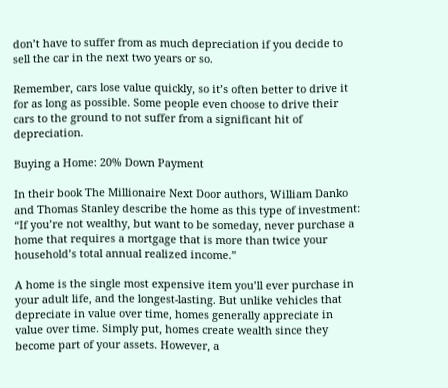don’t have to suffer from as much depreciation if you decide to sell the car in the next two years or so.

Remember, cars lose value quickly, so it’s often better to drive it for as long as possible. Some people even choose to drive their cars to the ground to not suffer from a significant hit of depreciation.

Buying a Home: 20% Down Payment

In their book The Millionaire Next Door authors, William Danko and Thomas Stanley describe the home as this type of investment: “If you’re not wealthy, but want to be someday, never purchase a home that requires a mortgage that is more than twice your household’s total annual realized income.”

A home is the single most expensive item you’ll ever purchase in your adult life, and the longest-lasting. But unlike vehicles that depreciate in value over time, homes generally appreciate in value over time. Simply put, homes create wealth since they become part of your assets. However, a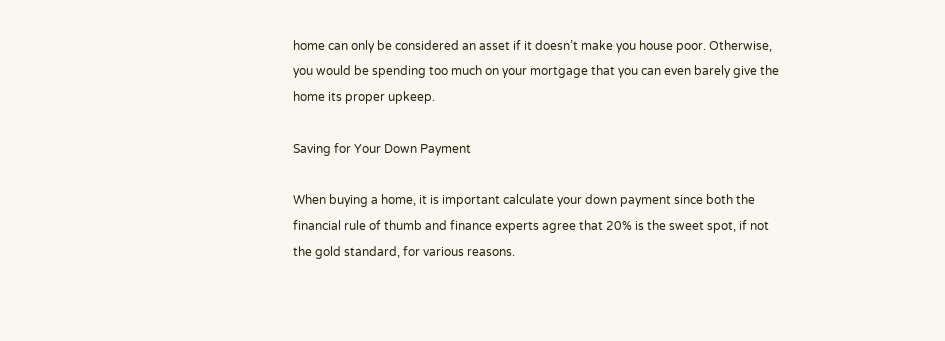home can only be considered an asset if it doesn’t make you house poor. Otherwise, you would be spending too much on your mortgage that you can even barely give the home its proper upkeep.

Saving for Your Down Payment

When buying a home, it is important calculate your down payment since both the financial rule of thumb and finance experts agree that 20% is the sweet spot, if not the gold standard, for various reasons.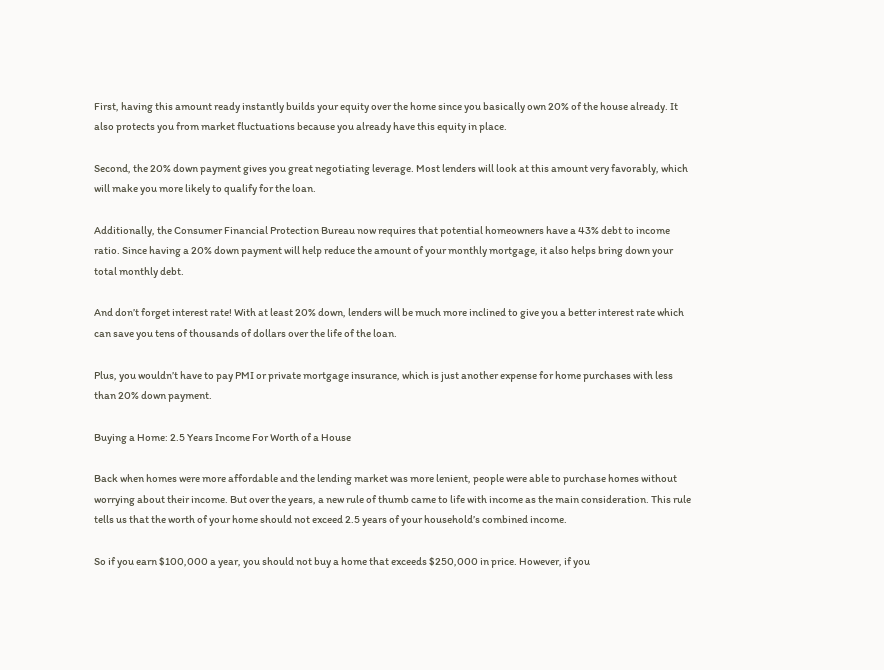First, having this amount ready instantly builds your equity over the home since you basically own 20% of the house already. It also protects you from market fluctuations because you already have this equity in place.

Second, the 20% down payment gives you great negotiating leverage. Most lenders will look at this amount very favorably, which will make you more likely to qualify for the loan.

Additionally, the Consumer Financial Protection Bureau now requires that potential homeowners have a 43% debt to income ratio. Since having a 20% down payment will help reduce the amount of your monthly mortgage, it also helps bring down your total monthly debt.

And don’t forget interest rate! With at least 20% down, lenders will be much more inclined to give you a better interest rate which can save you tens of thousands of dollars over the life of the loan.

Plus, you wouldn’t have to pay PMI or private mortgage insurance, which is just another expense for home purchases with less than 20% down payment.

Buying a Home: 2.5 Years Income For Worth of a House

Back when homes were more affordable and the lending market was more lenient, people were able to purchase homes without worrying about their income. But over the years, a new rule of thumb came to life with income as the main consideration. This rule tells us that the worth of your home should not exceed 2.5 years of your household’s combined income.

So if you earn $100,000 a year, you should not buy a home that exceeds $250,000 in price. However, if you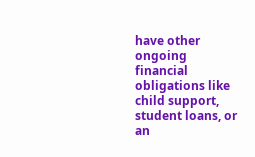have other ongoing financial obligations like child support, student loans, or an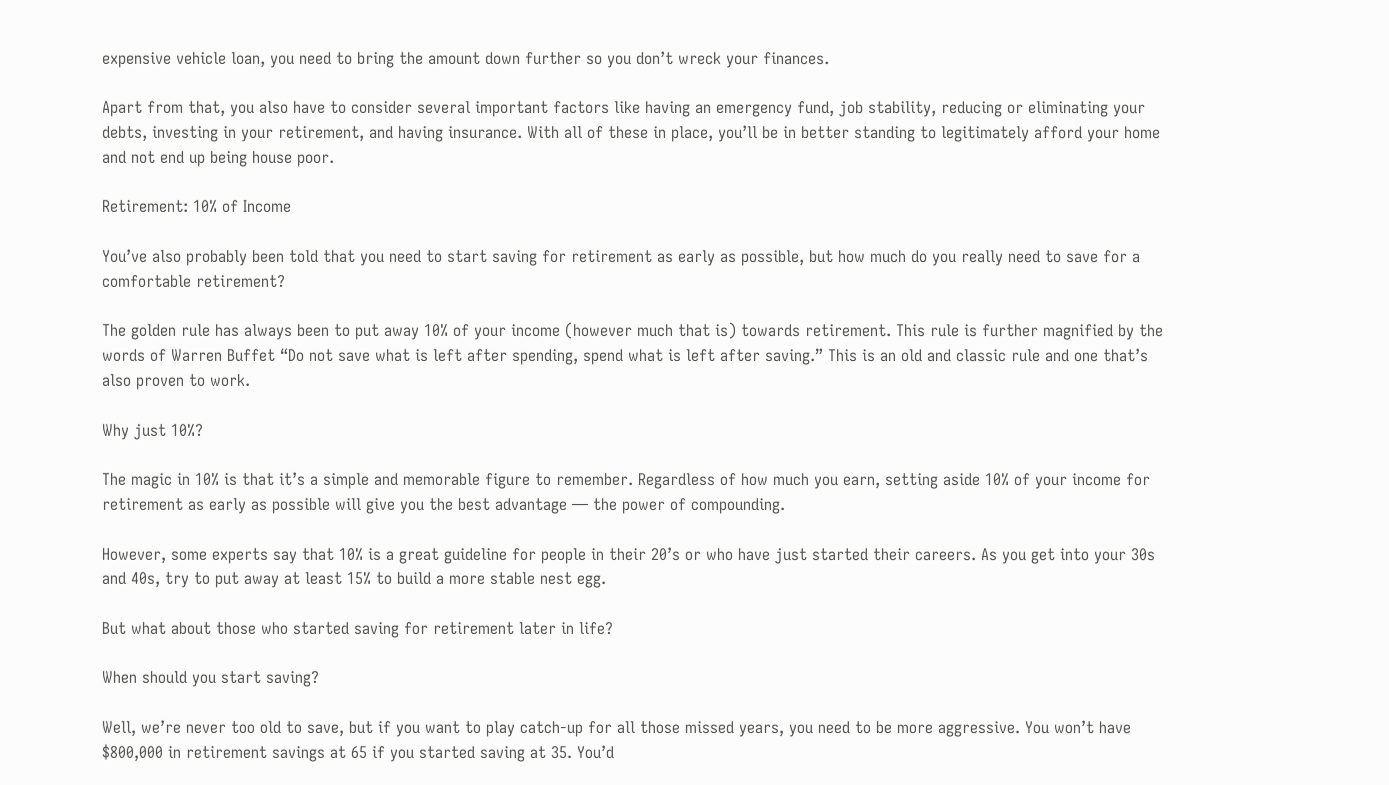expensive vehicle loan, you need to bring the amount down further so you don’t wreck your finances.

Apart from that, you also have to consider several important factors like having an emergency fund, job stability, reducing or eliminating your debts, investing in your retirement, and having insurance. With all of these in place, you’ll be in better standing to legitimately afford your home and not end up being house poor.

Retirement: 10% of Income

You’ve also probably been told that you need to start saving for retirement as early as possible, but how much do you really need to save for a comfortable retirement?

The golden rule has always been to put away 10% of your income (however much that is) towards retirement. This rule is further magnified by the words of Warren Buffet “Do not save what is left after spending, spend what is left after saving.” This is an old and classic rule and one that’s also proven to work.

Why just 10%?

The magic in 10% is that it’s a simple and memorable figure to remember. Regardless of how much you earn, setting aside 10% of your income for retirement as early as possible will give you the best advantage — the power of compounding.

However, some experts say that 10% is a great guideline for people in their 20’s or who have just started their careers. As you get into your 30s and 40s, try to put away at least 15% to build a more stable nest egg.

But what about those who started saving for retirement later in life?

When should you start saving?

Well, we’re never too old to save, but if you want to play catch-up for all those missed years, you need to be more aggressive. You won’t have $800,000 in retirement savings at 65 if you started saving at 35. You’d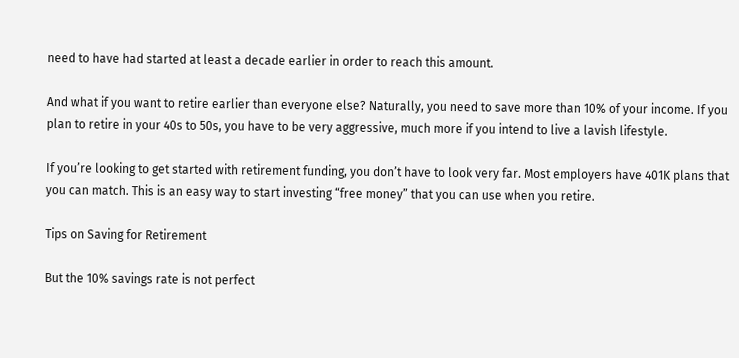need to have had started at least a decade earlier in order to reach this amount.

And what if you want to retire earlier than everyone else? Naturally, you need to save more than 10% of your income. If you plan to retire in your 40s to 50s, you have to be very aggressive, much more if you intend to live a lavish lifestyle.

If you’re looking to get started with retirement funding, you don’t have to look very far. Most employers have 401K plans that you can match. This is an easy way to start investing “free money” that you can use when you retire.

Tips on Saving for Retirement

But the 10% savings rate is not perfect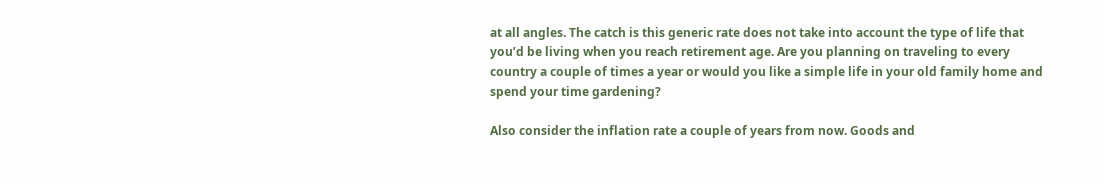at all angles. The catch is this generic rate does not take into account the type of life that you’d be living when you reach retirement age. Are you planning on traveling to every country a couple of times a year or would you like a simple life in your old family home and spend your time gardening?

Also consider the inflation rate a couple of years from now. Goods and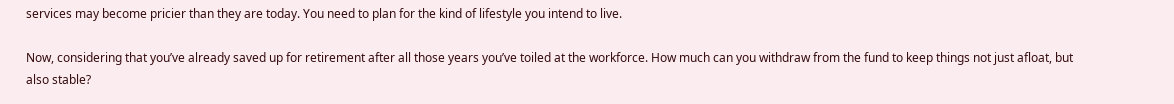services may become pricier than they are today. You need to plan for the kind of lifestyle you intend to live.

Now, considering that you’ve already saved up for retirement after all those years you’ve toiled at the workforce. How much can you withdraw from the fund to keep things not just afloat, but also stable?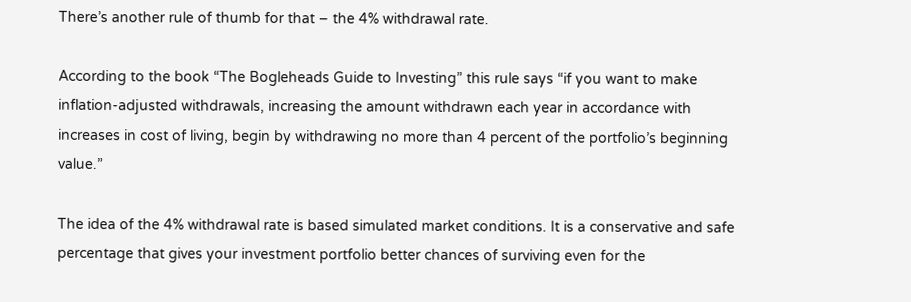There’s another rule of thumb for that – the 4% withdrawal rate.

According to the book “The Bogleheads Guide to Investing” this rule says “if you want to make inflation-adjusted withdrawals, increasing the amount withdrawn each year in accordance with increases in cost of living, begin by withdrawing no more than 4 percent of the portfolio’s beginning value.”

The idea of the 4% withdrawal rate is based simulated market conditions. It is a conservative and safe percentage that gives your investment portfolio better chances of surviving even for the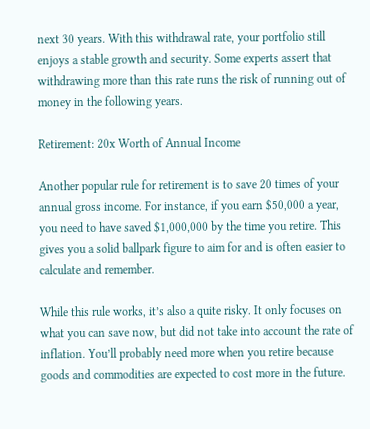next 30 years. With this withdrawal rate, your portfolio still enjoys a stable growth and security. Some experts assert that withdrawing more than this rate runs the risk of running out of money in the following years.

Retirement: 20x Worth of Annual Income

Another popular rule for retirement is to save 20 times of your annual gross income. For instance, if you earn $50,000 a year, you need to have saved $1,000,000 by the time you retire. This gives you a solid ballpark figure to aim for and is often easier to calculate and remember.

While this rule works, it’s also a quite risky. It only focuses on what you can save now, but did not take into account the rate of inflation. You’ll probably need more when you retire because goods and commodities are expected to cost more in the future.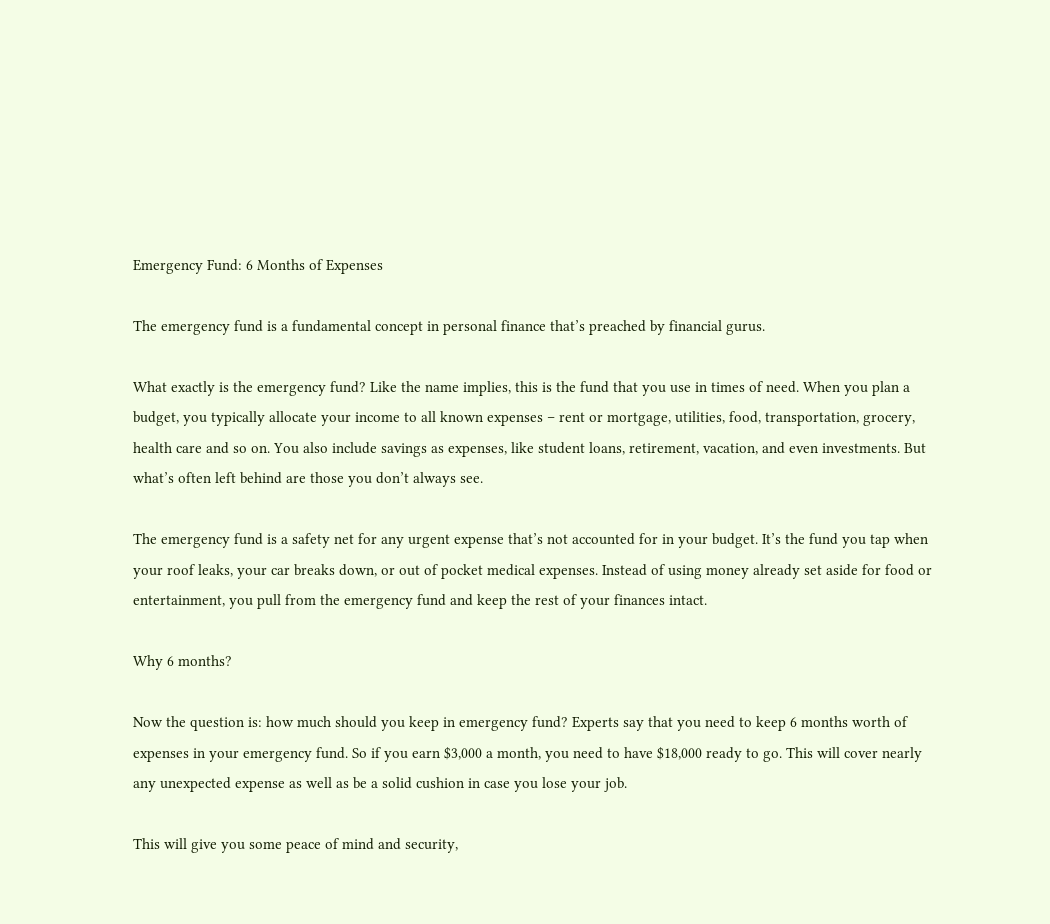Emergency Fund: 6 Months of Expenses

The emergency fund is a fundamental concept in personal finance that’s preached by financial gurus.

What exactly is the emergency fund? Like the name implies, this is the fund that you use in times of need. When you plan a budget, you typically allocate your income to all known expenses – rent or mortgage, utilities, food, transportation, grocery, health care and so on. You also include savings as expenses, like student loans, retirement, vacation, and even investments. But what’s often left behind are those you don’t always see.

The emergency fund is a safety net for any urgent expense that’s not accounted for in your budget. It’s the fund you tap when your roof leaks, your car breaks down, or out of pocket medical expenses. Instead of using money already set aside for food or entertainment, you pull from the emergency fund and keep the rest of your finances intact.

Why 6 months?

Now the question is: how much should you keep in emergency fund? Experts say that you need to keep 6 months worth of expenses in your emergency fund. So if you earn $3,000 a month, you need to have $18,000 ready to go. This will cover nearly any unexpected expense as well as be a solid cushion in case you lose your job.

This will give you some peace of mind and security,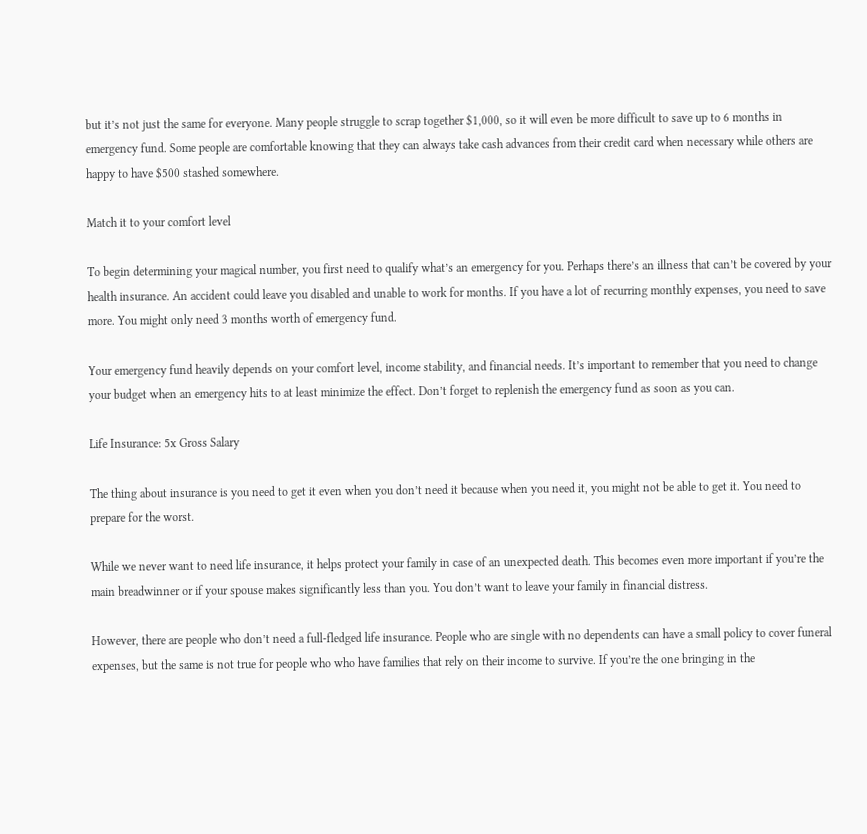but it’s not just the same for everyone. Many people struggle to scrap together $1,000, so it will even be more difficult to save up to 6 months in emergency fund. Some people are comfortable knowing that they can always take cash advances from their credit card when necessary while others are happy to have $500 stashed somewhere.

Match it to your comfort level

To begin determining your magical number, you first need to qualify what’s an emergency for you. Perhaps there’s an illness that can’t be covered by your health insurance. An accident could leave you disabled and unable to work for months. If you have a lot of recurring monthly expenses, you need to save more. You might only need 3 months worth of emergency fund.

Your emergency fund heavily depends on your comfort level, income stability, and financial needs. It’s important to remember that you need to change your budget when an emergency hits to at least minimize the effect. Don’t forget to replenish the emergency fund as soon as you can.

Life Insurance: 5x Gross Salary

The thing about insurance is you need to get it even when you don’t need it because when you need it, you might not be able to get it. You need to prepare for the worst.

While we never want to need life insurance, it helps protect your family in case of an unexpected death. This becomes even more important if you’re the main breadwinner or if your spouse makes significantly less than you. You don’t want to leave your family in financial distress.

However, there are people who don’t need a full-fledged life insurance. People who are single with no dependents can have a small policy to cover funeral expenses, but the same is not true for people who who have families that rely on their income to survive. If you’re the one bringing in the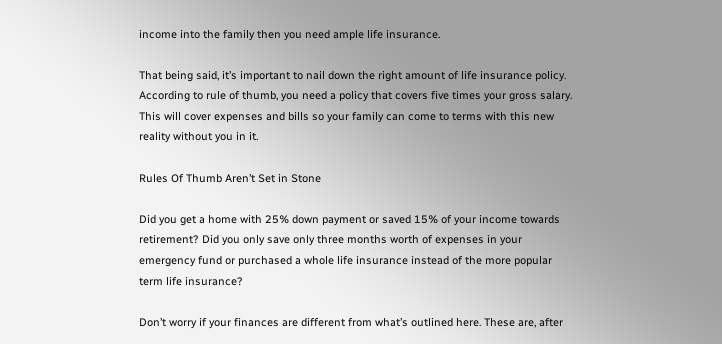income into the family then you need ample life insurance.

That being said, it’s important to nail down the right amount of life insurance policy. According to rule of thumb, you need a policy that covers five times your gross salary. This will cover expenses and bills so your family can come to terms with this new reality without you in it.

Rules Of Thumb Aren’t Set in Stone

Did you get a home with 25% down payment or saved 15% of your income towards retirement? Did you only save only three months worth of expenses in your emergency fund or purchased a whole life insurance instead of the more popular term life insurance?

Don’t worry if your finances are different from what’s outlined here. These are, after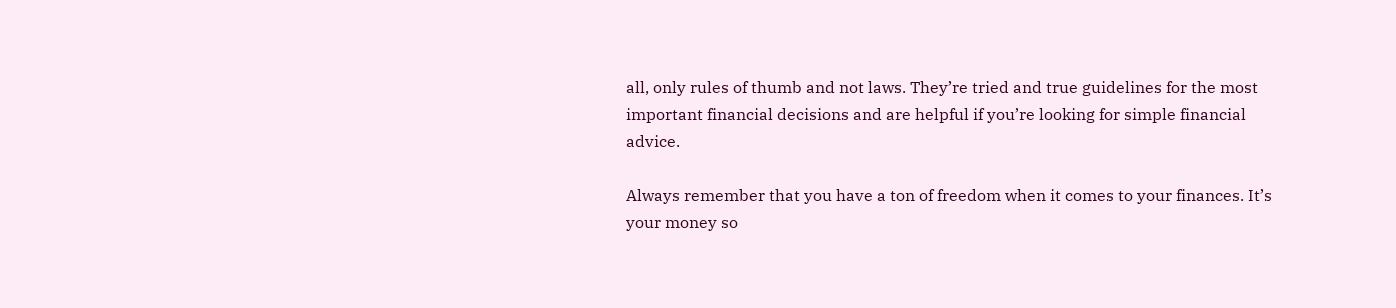all, only rules of thumb and not laws. They’re tried and true guidelines for the most important financial decisions and are helpful if you’re looking for simple financial advice.

Always remember that you have a ton of freedom when it comes to your finances. It’s your money so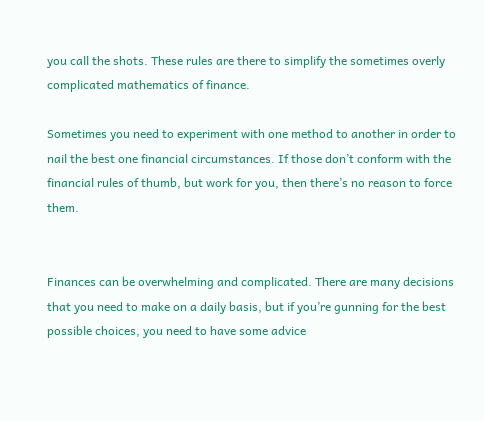you call the shots. These rules are there to simplify the sometimes overly complicated mathematics of finance.

Sometimes you need to experiment with one method to another in order to nail the best one financial circumstances. If those don’t conform with the financial rules of thumb, but work for you, then there’s no reason to force them.


Finances can be overwhelming and complicated. There are many decisions that you need to make on a daily basis, but if you’re gunning for the best possible choices, you need to have some advice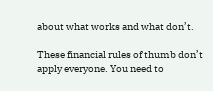about what works and what don’t.

These financial rules of thumb don’t apply everyone. You need to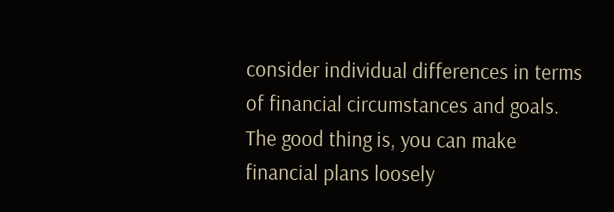consider individual differences in terms of financial circumstances and goals. The good thing is, you can make financial plans loosely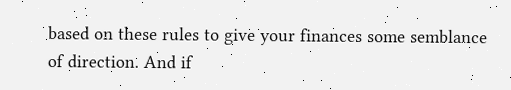based on these rules to give your finances some semblance of direction. And if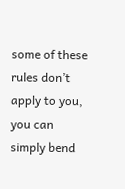some of these rules don’t apply to you, you can simply bend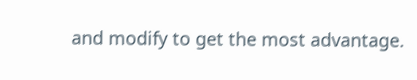and modify to get the most advantage.